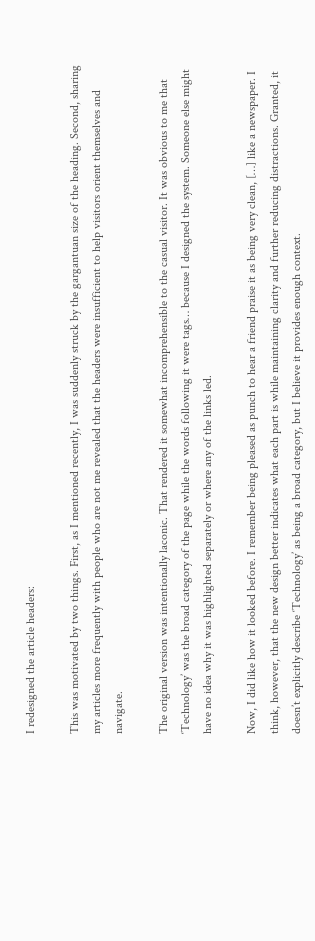I redesigned the article headers:

This was motivated by two things. First, as I mentioned recently, I was suddenly struck by the gargantuan size of the heading. Second, sharing my articles more frequently with people who are not me revealed that the headers were insufficient to help visitors orient themselves and navigate.

The original version was intentionally laconic. That rendered it somewhat incomprehensible to the casual visitor. It was obvious to me that ‘Technology’ was the broad category of the page while the words following it were tags… because I designed the system. Someone else might have no idea why it was highlighted separately or where any of the links led.

Now, I did like how it looked before. I remember being pleased as punch to hear a friend praise it as being very clean, […] like a newspaper. I think, however, that the new design better indicates what each part is while maintaining clarity and further reducing distractions. Granted, it doesn’t explicitly describe ‘Technology’ as being a broad category, but I believe it provides enough context.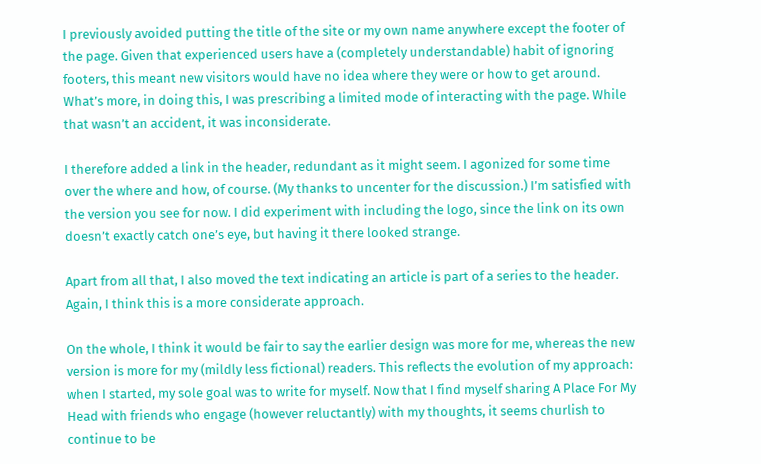I previously avoided putting the title of the site or my own name anywhere except the footer of the page. Given that experienced users have a (completely understandable) habit of ignoring footers, this meant new visitors would have no idea where they were or how to get around. What’s more, in doing this, I was prescribing a limited mode of interacting with the page. While that wasn’t an accident, it was inconsiderate.

I therefore added a link in the header, redundant as it might seem. I agonized for some time over the where and how, of course. (My thanks to uncenter for the discussion.) I’m satisfied with the version you see for now. I did experiment with including the logo, since the link on its own doesn’t exactly catch one’s eye, but having it there looked strange.

Apart from all that, I also moved the text indicating an article is part of a series to the header. Again, I think this is a more considerate approach.

On the whole, I think it would be fair to say the earlier design was more for me, whereas the new version is more for my (mildly less fictional) readers. This reflects the evolution of my approach: when I started, my sole goal was to write for myself. Now that I find myself sharing A Place For My Head with friends who engage (however reluctantly) with my thoughts, it seems churlish to continue to be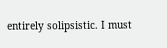entirely solipsistic. I must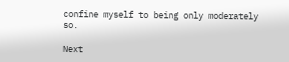confine myself to being only moderately so.

Next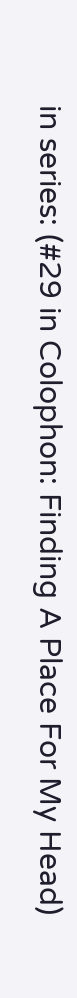in series: (#29 in Colophon: Finding A Place For My Head)